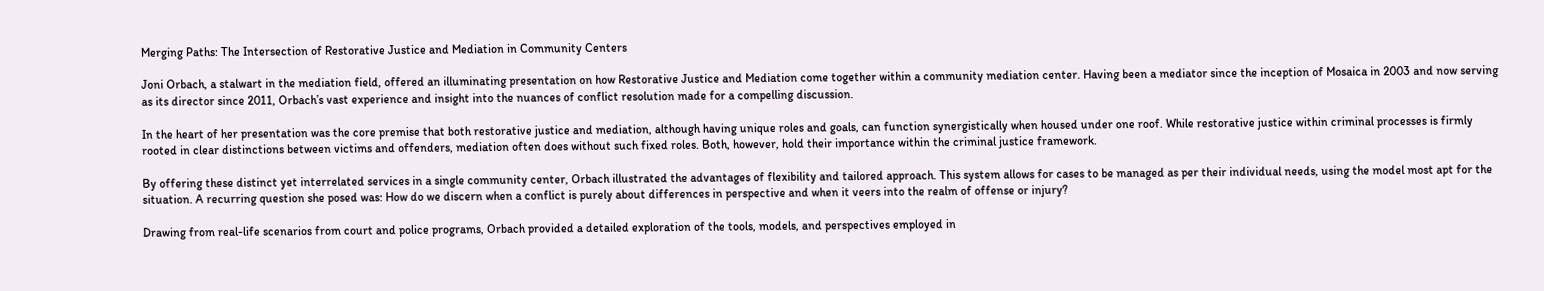Merging Paths: The Intersection of Restorative Justice and Mediation in Community Centers

Joni Orbach, a stalwart in the mediation field, offered an illuminating presentation on how Restorative Justice and Mediation come together within a community mediation center. Having been a mediator since the inception of Mosaica in 2003 and now serving as its director since 2011, Orbach’s vast experience and insight into the nuances of conflict resolution made for a compelling discussion.

In the heart of her presentation was the core premise that both restorative justice and mediation, although having unique roles and goals, can function synergistically when housed under one roof. While restorative justice within criminal processes is firmly rooted in clear distinctions between victims and offenders, mediation often does without such fixed roles. Both, however, hold their importance within the criminal justice framework.

By offering these distinct yet interrelated services in a single community center, Orbach illustrated the advantages of flexibility and tailored approach. This system allows for cases to be managed as per their individual needs, using the model most apt for the situation. A recurring question she posed was: How do we discern when a conflict is purely about differences in perspective and when it veers into the realm of offense or injury?

Drawing from real-life scenarios from court and police programs, Orbach provided a detailed exploration of the tools, models, and perspectives employed in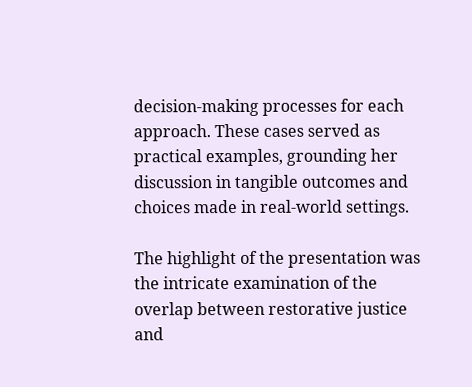decision-making processes for each approach. These cases served as practical examples, grounding her discussion in tangible outcomes and choices made in real-world settings.

The highlight of the presentation was the intricate examination of the overlap between restorative justice and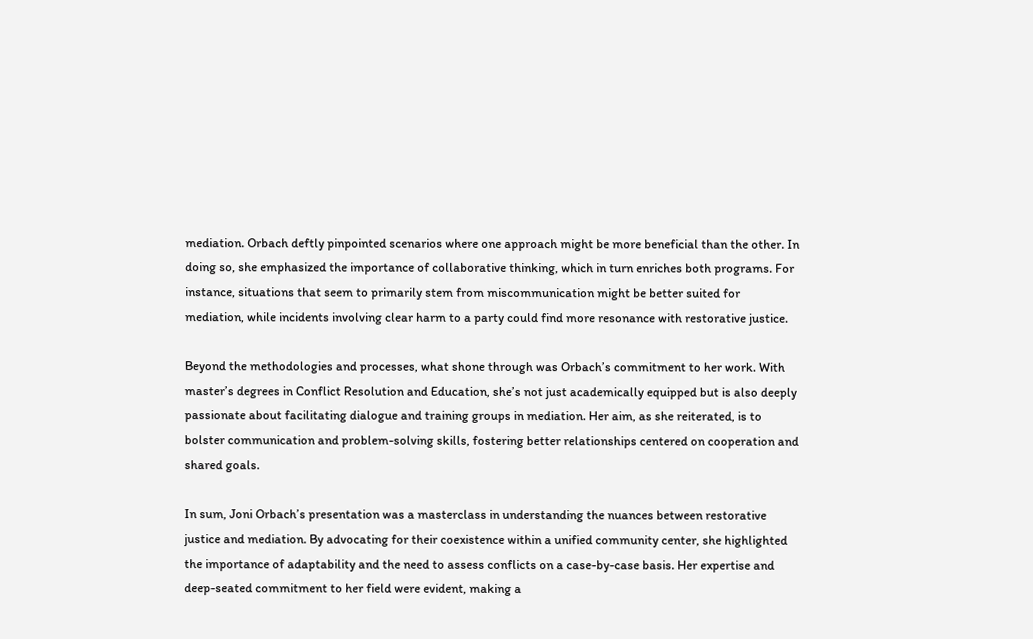mediation. Orbach deftly pinpointed scenarios where one approach might be more beneficial than the other. In doing so, she emphasized the importance of collaborative thinking, which in turn enriches both programs. For instance, situations that seem to primarily stem from miscommunication might be better suited for mediation, while incidents involving clear harm to a party could find more resonance with restorative justice.

Beyond the methodologies and processes, what shone through was Orbach’s commitment to her work. With master’s degrees in Conflict Resolution and Education, she’s not just academically equipped but is also deeply passionate about facilitating dialogue and training groups in mediation. Her aim, as she reiterated, is to bolster communication and problem-solving skills, fostering better relationships centered on cooperation and shared goals.

In sum, Joni Orbach’s presentation was a masterclass in understanding the nuances between restorative justice and mediation. By advocating for their coexistence within a unified community center, she highlighted the importance of adaptability and the need to assess conflicts on a case-by-case basis. Her expertise and deep-seated commitment to her field were evident, making a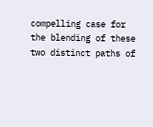compelling case for the blending of these two distinct paths of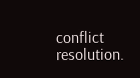conflict resolution.